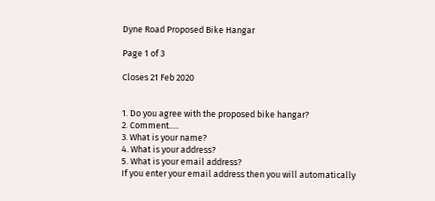Dyne Road Proposed Bike Hangar

Page 1 of 3

Closes 21 Feb 2020


1. Do you agree with the proposed bike hangar?
2. Comment.....
3. What is your name?
4. What is your address?
5. What is your email address?
If you enter your email address then you will automatically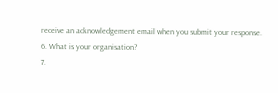receive an acknowledgement email when you submit your response.
6. What is your organisation?
7.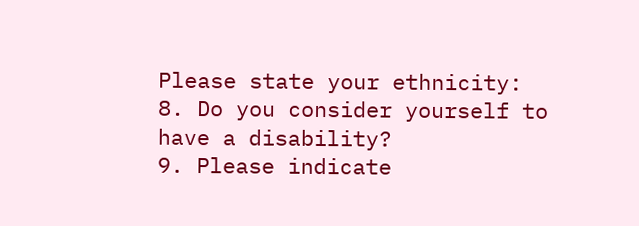Please state your ethnicity:
8. Do you consider yourself to have a disability?
9. Please indicate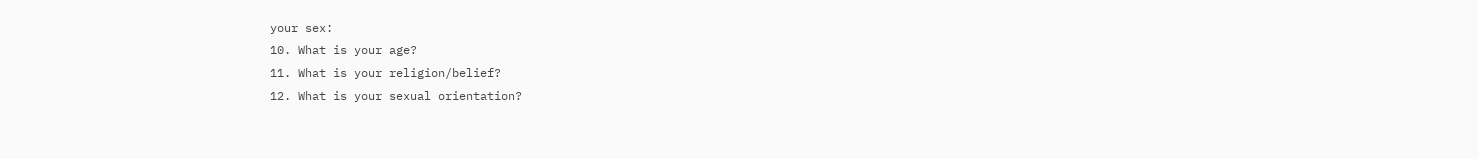your sex:
10. What is your age?
11. What is your religion/belief?
12. What is your sexual orientation?